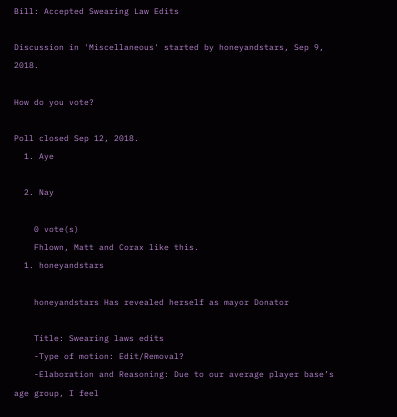Bill: Accepted Swearing Law Edits

Discussion in 'Miscellaneous' started by honeyandstars, Sep 9, 2018.

How do you vote?

Poll closed Sep 12, 2018.
  1. Aye

  2. Nay

    0 vote(s)
    Fhlown, Matt and Corax like this.
  1. honeyandstars

    honeyandstars Has revealed herself as mayor Donator

    Title: Swearing laws edits
    -Type of motion: Edit/Removal?
    -Elaboration and Reasoning: Due to our average player base’s age group, I feel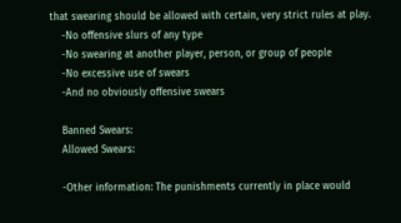that swearing should be allowed with certain, very strict rules at play.
    -No offensive slurs of any type
    -No swearing at another player, person, or group of people
    -No excessive use of swears
    -And no obviously offensive swears

    Banned Swears:
    Allowed Swears:

    -Other information: The punishments currently in place would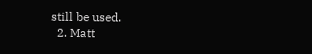still be used.
  2. Matt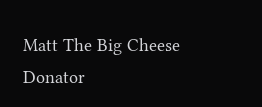Matt The Big Cheese Donator